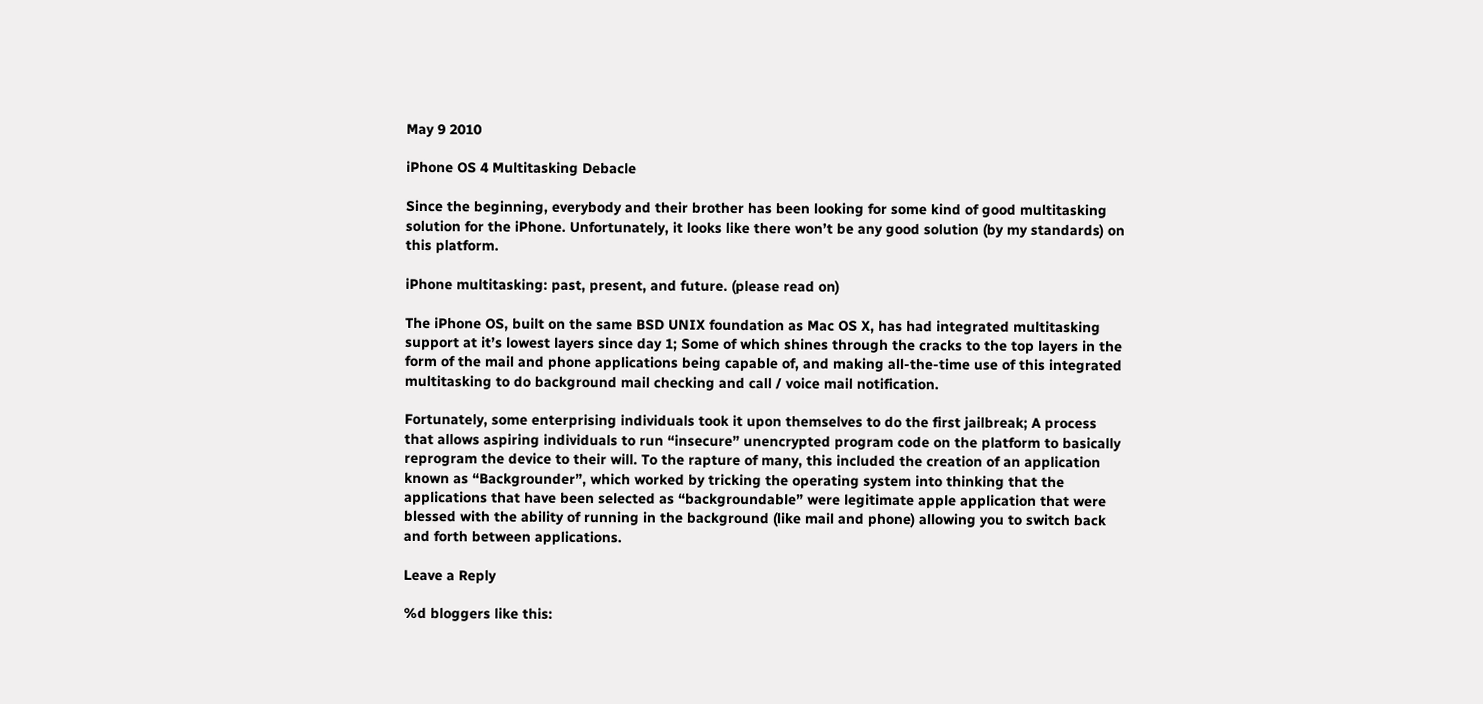May 9 2010

iPhone OS 4 Multitasking Debacle

Since the beginning, everybody and their brother has been looking for some kind of good multitasking solution for the iPhone. Unfortunately, it looks like there won’t be any good solution (by my standards) on this platform.

iPhone multitasking: past, present, and future. (please read on)

The iPhone OS, built on the same BSD UNIX foundation as Mac OS X, has had integrated multitasking support at it’s lowest layers since day 1; Some of which shines through the cracks to the top layers in the form of the mail and phone applications being capable of, and making all-the-time use of this integrated multitasking to do background mail checking and call / voice mail notification.

Fortunately, some enterprising individuals took it upon themselves to do the first jailbreak; A process that allows aspiring individuals to run “insecure” unencrypted program code on the platform to basically reprogram the device to their will. To the rapture of many, this included the creation of an application known as “Backgrounder”, which worked by tricking the operating system into thinking that the applications that have been selected as “backgroundable” were legitimate apple application that were blessed with the ability of running in the background (like mail and phone) allowing you to switch back and forth between applications.

Leave a Reply

%d bloggers like this: